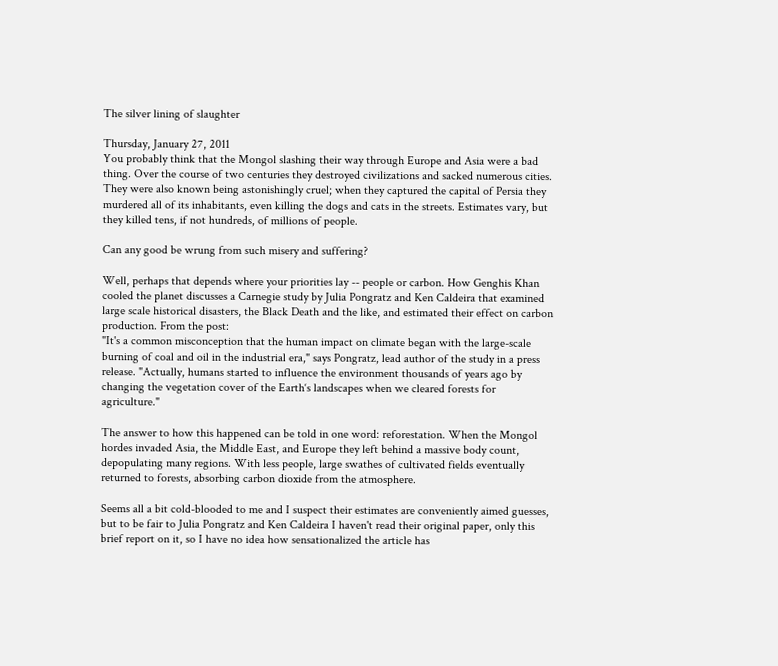The silver lining of slaughter

Thursday, January 27, 2011
You probably think that the Mongol slashing their way through Europe and Asia were a bad thing. Over the course of two centuries they destroyed civilizations and sacked numerous cities. They were also known being astonishingly cruel; when they captured the capital of Persia they murdered all of its inhabitants, even killing the dogs and cats in the streets. Estimates vary, but they killed tens, if not hundreds, of millions of people.

Can any good be wrung from such misery and suffering?

Well, perhaps that depends where your priorities lay -- people or carbon. How Genghis Khan cooled the planet discusses a Carnegie study by Julia Pongratz and Ken Caldeira that examined large scale historical disasters, the Black Death and the like, and estimated their effect on carbon production. From the post:
"It's a common misconception that the human impact on climate began with the large-scale burning of coal and oil in the industrial era," says Pongratz, lead author of the study in a press release. "Actually, humans started to influence the environment thousands of years ago by changing the vegetation cover of the Earth‘s landscapes when we cleared forests for agriculture."

The answer to how this happened can be told in one word: reforestation. When the Mongol hordes invaded Asia, the Middle East, and Europe they left behind a massive body count, depopulating many regions. With less people, large swathes of cultivated fields eventually returned to forests, absorbing carbon dioxide from the atmosphere.

Seems all a bit cold-blooded to me and I suspect their estimates are conveniently aimed guesses, but to be fair to Julia Pongratz and Ken Caldeira I haven't read their original paper, only this brief report on it, so I have no idea how sensationalized the article has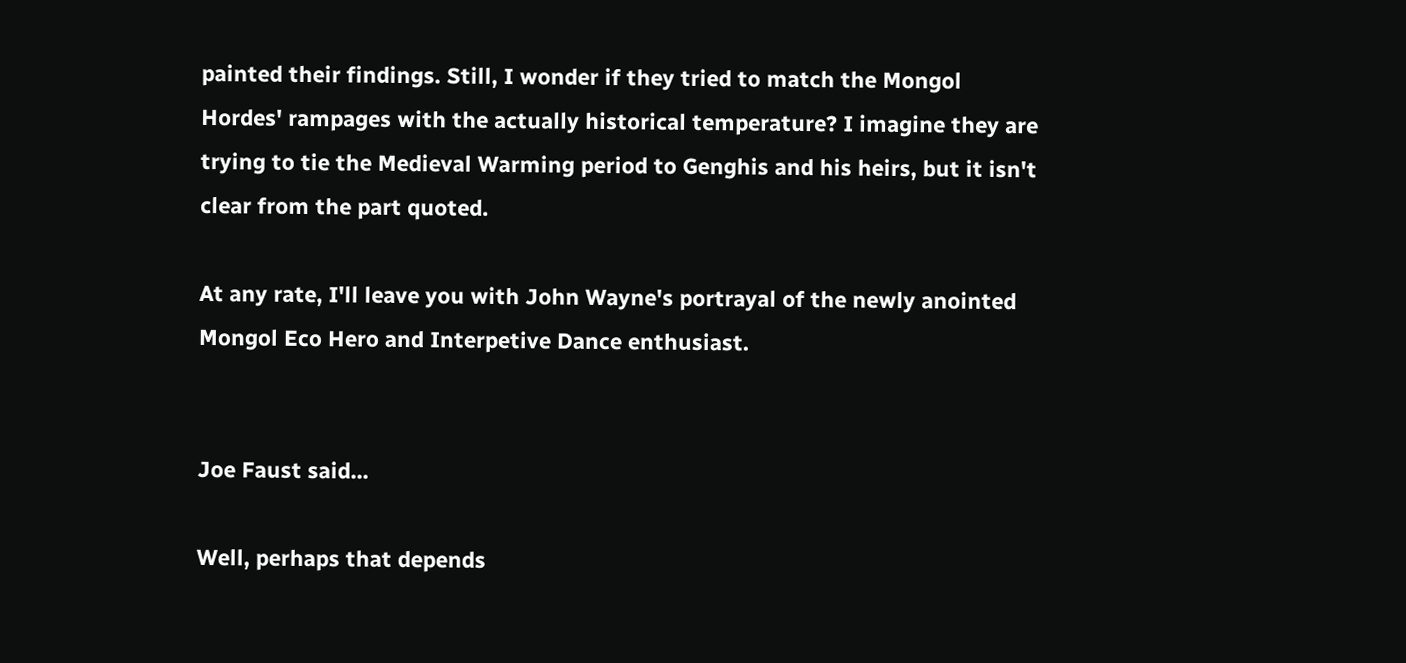painted their findings. Still, I wonder if they tried to match the Mongol Hordes' rampages with the actually historical temperature? I imagine they are trying to tie the Medieval Warming period to Genghis and his heirs, but it isn't clear from the part quoted.

At any rate, I'll leave you with John Wayne's portrayal of the newly anointed Mongol Eco Hero and Interpetive Dance enthusiast.


Joe Faust said...

Well, perhaps that depends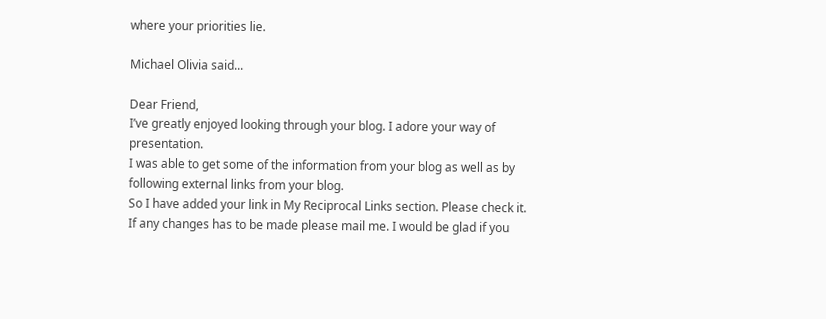where your priorities lie.

Michael Olivia said...

Dear Friend,
I’ve greatly enjoyed looking through your blog. I adore your way of presentation.
I was able to get some of the information from your blog as well as by following external links from your blog.
So I have added your link in My Reciprocal Links section. Please check it. If any changes has to be made please mail me. I would be glad if you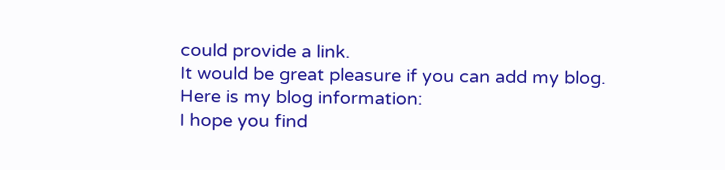could provide a link.
It would be great pleasure if you can add my blog. Here is my blog information:
I hope you find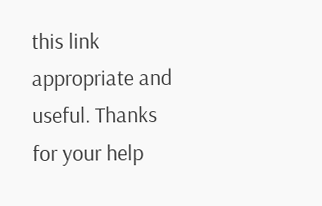this link appropriate and useful. Thanks for your help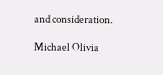and consideration.

Michael Olivia